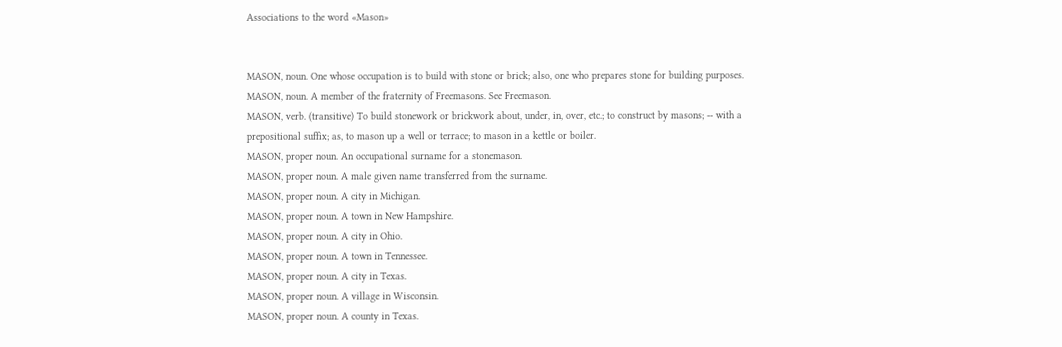Associations to the word «Mason»


MASON, noun. One whose occupation is to build with stone or brick; also, one who prepares stone for building purposes.
MASON, noun. A member of the fraternity of Freemasons. See Freemason.
MASON, verb. (transitive) To build stonework or brickwork about, under, in, over, etc.; to construct by masons; -- with a prepositional suffix; as, to mason up a well or terrace; to mason in a kettle or boiler.
MASON, proper noun. An occupational surname for a stonemason.
MASON, proper noun. A male given name transferred from the surname.
MASON, proper noun. A city in Michigan.
MASON, proper noun. A town in New Hampshire.
MASON, proper noun. A city in Ohio.
MASON, proper noun. A town in Tennessee.
MASON, proper noun. A city in Texas.
MASON, proper noun. A village in Wisconsin.
MASON, proper noun. A county in Texas.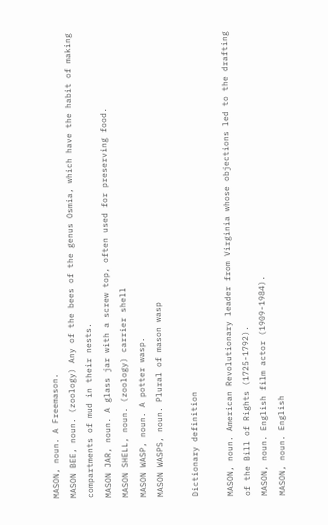MASON, noun. A Freemason.
MASON BEE, noun. (zoology) Any of the bees of the genus Osmia, which have the habit of making compartments of mud in their nests.
MASON JAR, noun. A glass jar with a screw top, often used for preserving food.
MASON SHELL, noun. (zoology) carrier shell
MASON WASP, noun. A potter wasp.
MASON WASPS, noun. Plural of mason wasp

Dictionary definition

MASON, noun. American Revolutionary leader from Virginia whose objections led to the drafting of the Bill of Rights (1725-1792).
MASON, noun. English film actor (1909-1984).
MASON, noun. English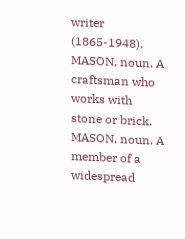writer (1865-1948).
MASON, noun. A craftsman who works with stone or brick.
MASON, noun. A member of a widespread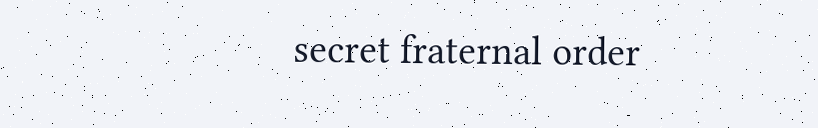secret fraternal order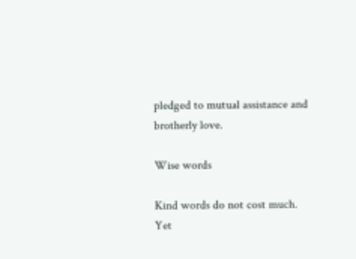pledged to mutual assistance and brotherly love.

Wise words

Kind words do not cost much. Yet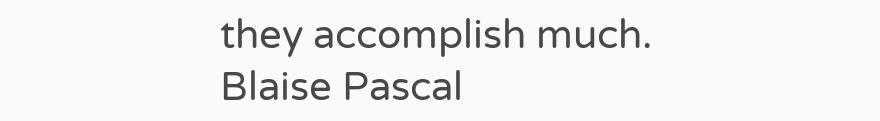they accomplish much.
Blaise Pascal